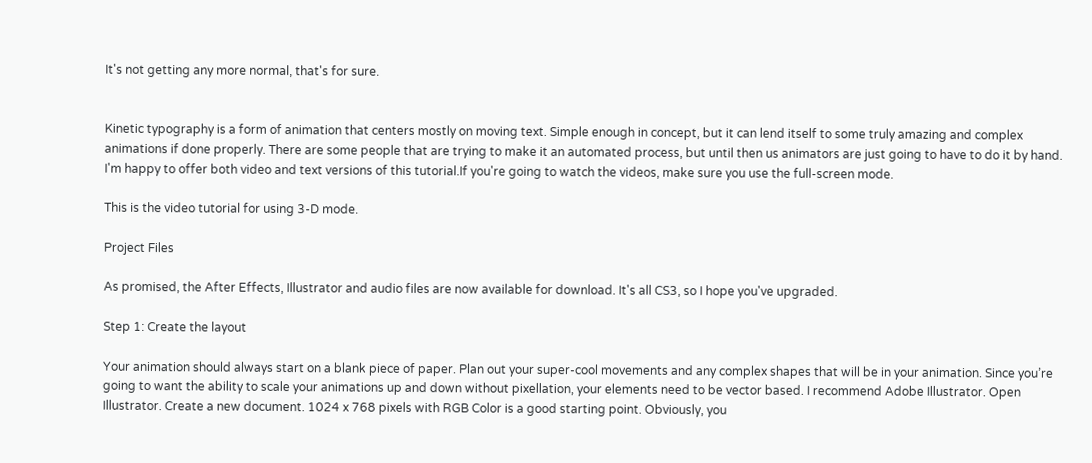It's not getting any more normal, that's for sure.


Kinetic typography is a form of animation that centers mostly on moving text. Simple enough in concept, but it can lend itself to some truly amazing and complex animations if done properly. There are some people that are trying to make it an automated process, but until then us animators are just going to have to do it by hand. I'm happy to offer both video and text versions of this tutorial.If you're going to watch the videos, make sure you use the full-screen mode.

This is the video tutorial for using 3-D mode.

Project Files

As promised, the After Effects, Illustrator and audio files are now available for download. It's all CS3, so I hope you've upgraded.

Step 1: Create the layout

Your animation should always start on a blank piece of paper. Plan out your super-cool movements and any complex shapes that will be in your animation. Since you’re going to want the ability to scale your animations up and down without pixellation, your elements need to be vector based. I recommend Adobe Illustrator. Open Illustrator. Create a new document. 1024 x 768 pixels with RGB Color is a good starting point. Obviously, you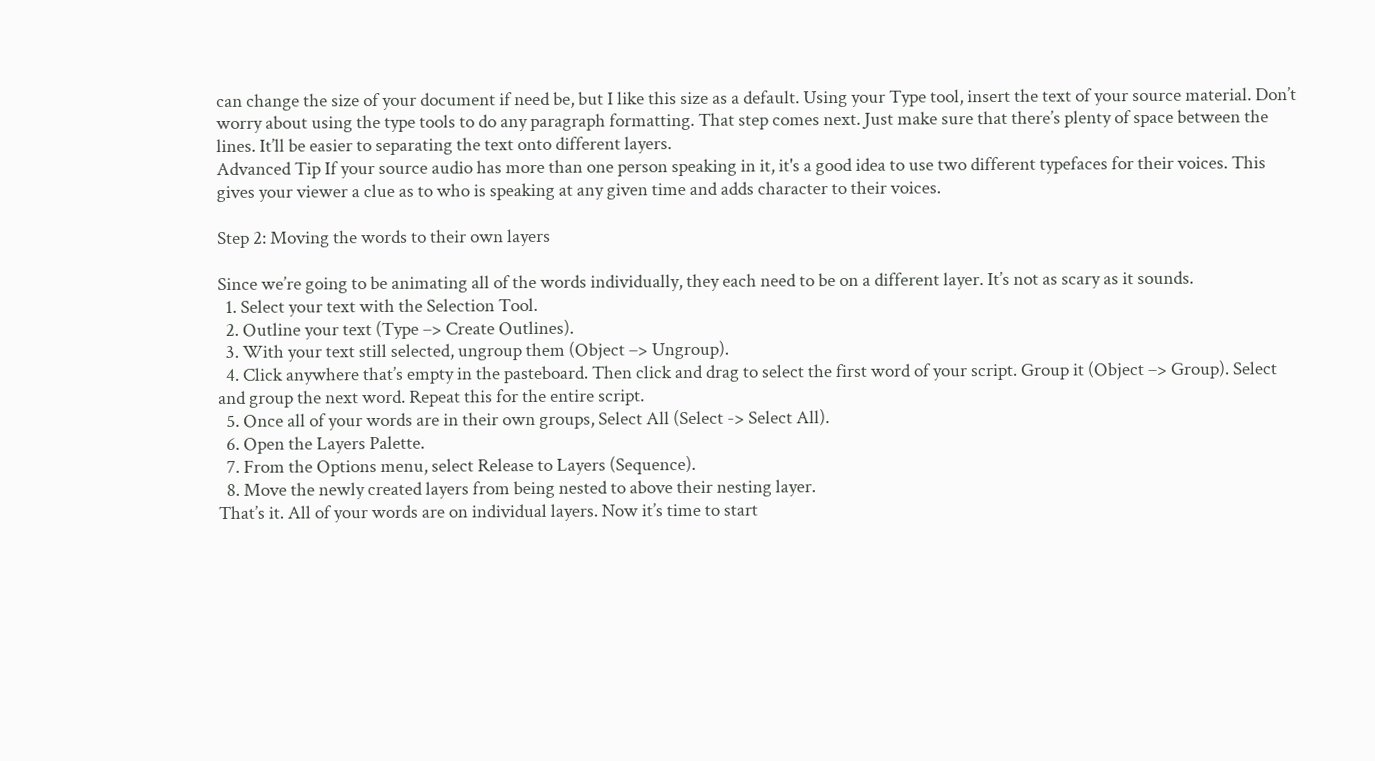can change the size of your document if need be, but I like this size as a default. Using your Type tool, insert the text of your source material. Don’t worry about using the type tools to do any paragraph formatting. That step comes next. Just make sure that there’s plenty of space between the lines. It’ll be easier to separating the text onto different layers.
Advanced Tip If your source audio has more than one person speaking in it, it's a good idea to use two different typefaces for their voices. This gives your viewer a clue as to who is speaking at any given time and adds character to their voices.

Step 2: Moving the words to their own layers

Since we’re going to be animating all of the words individually, they each need to be on a different layer. It’s not as scary as it sounds.
  1. Select your text with the Selection Tool.
  2. Outline your text (Type –> Create Outlines).
  3. With your text still selected, ungroup them (Object –> Ungroup).
  4. Click anywhere that’s empty in the pasteboard. Then click and drag to select the first word of your script. Group it (Object –> Group). Select and group the next word. Repeat this for the entire script.
  5. Once all of your words are in their own groups, Select All (Select -> Select All).
  6. Open the Layers Palette.
  7. From the Options menu, select Release to Layers (Sequence).
  8. Move the newly created layers from being nested to above their nesting layer.
That’s it. All of your words are on individual layers. Now it’s time to start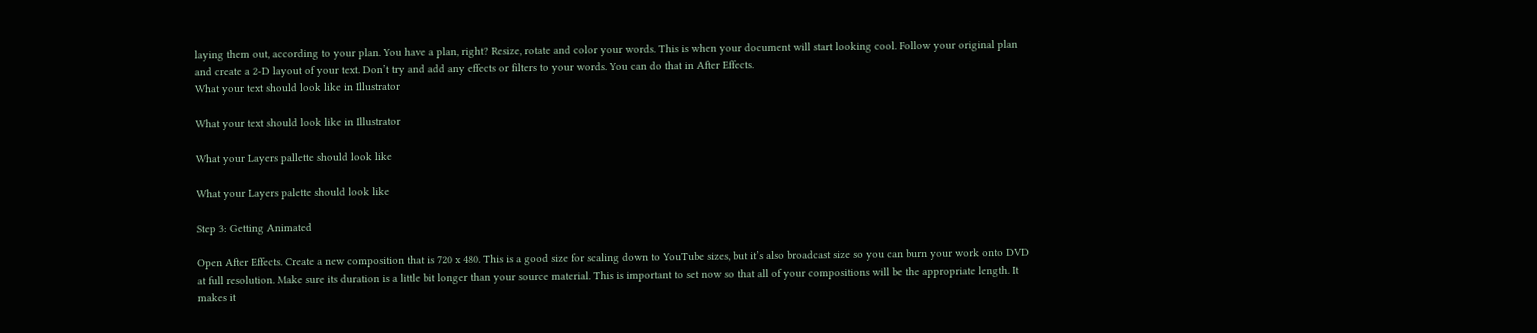laying them out, according to your plan. You have a plan, right? Resize, rotate and color your words. This is when your document will start looking cool. Follow your original plan and create a 2-D layout of your text. Don’t try and add any effects or filters to your words. You can do that in After Effects.
What your text should look like in Illustrator

What your text should look like in Illustrator

What your Layers pallette should look like

What your Layers palette should look like

Step 3: Getting Animated

Open After Effects. Create a new composition that is 720 x 480. This is a good size for scaling down to YouTube sizes, but it’s also broadcast size so you can burn your work onto DVD at full resolution. Make sure its duration is a little bit longer than your source material. This is important to set now so that all of your compositions will be the appropriate length. It makes it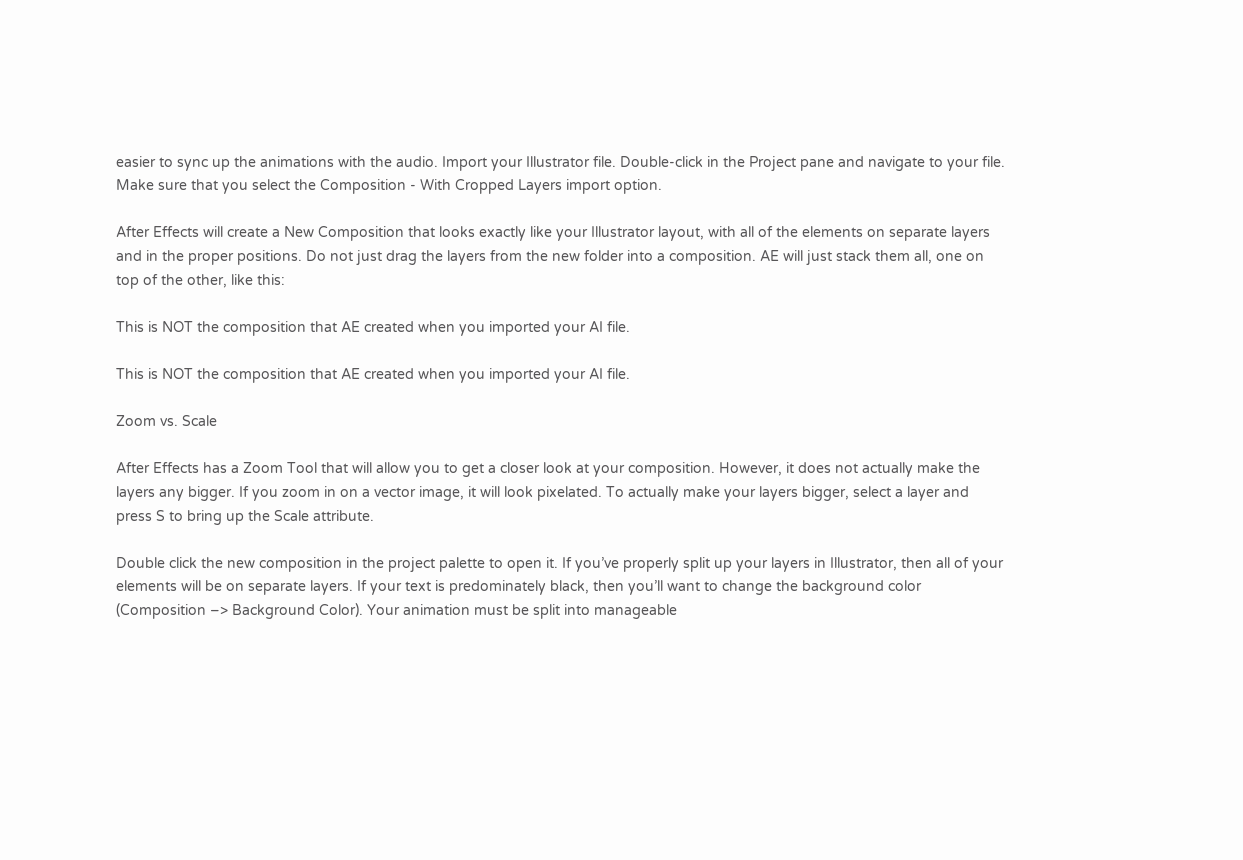easier to sync up the animations with the audio. Import your Illustrator file. Double-click in the Project pane and navigate to your file. Make sure that you select the Composition - With Cropped Layers import option.

After Effects will create a New Composition that looks exactly like your Illustrator layout, with all of the elements on separate layers and in the proper positions. Do not just drag the layers from the new folder into a composition. AE will just stack them all, one on top of the other, like this:

This is NOT the composition that AE created when you imported your AI file.

This is NOT the composition that AE created when you imported your AI file.

Zoom vs. Scale

After Effects has a Zoom Tool that will allow you to get a closer look at your composition. However, it does not actually make the layers any bigger. If you zoom in on a vector image, it will look pixelated. To actually make your layers bigger, select a layer and press S to bring up the Scale attribute.

Double click the new composition in the project palette to open it. If you’ve properly split up your layers in Illustrator, then all of your elements will be on separate layers. If your text is predominately black, then you’ll want to change the background color (Composition –> Background Color). Your animation must be split into manageable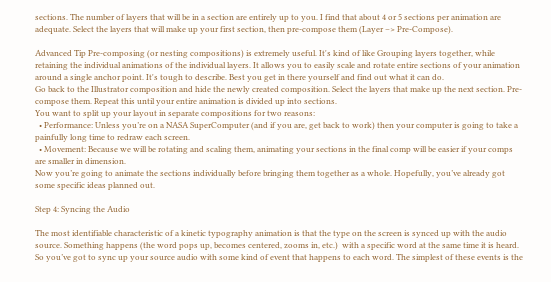sections. The number of layers that will be in a section are entirely up to you. I find that about 4 or 5 sections per animation are adequate. Select the layers that will make up your first section, then pre-compose them (Layer –> Pre-Compose).

Advanced Tip Pre-composing (or nesting compositions) is extremely useful. It's kind of like Grouping layers together, while retaining the individual animations of the individual layers. It allows you to easily scale and rotate entire sections of your animation around a single anchor point. It's tough to describe. Best you get in there yourself and find out what it can do.
Go back to the Illustrator composition and hide the newly created composition. Select the layers that make up the next section. Pre-compose them. Repeat this until your entire animation is divided up into sections.
You want to split up your layout in separate compositions for two reasons:
  • Performance: Unless you’re on a NASA SuperComputer (and if you are, get back to work) then your computer is going to take a painfully long time to redraw each screen.
  • Movement: Because we will be rotating and scaling them, animating your sections in the final comp will be easier if your comps are smaller in dimension.
Now you’re going to animate the sections individually before bringing them together as a whole. Hopefully, you’ve already got some specific ideas planned out.

Step 4: Syncing the Audio

The most identifiable characteristic of a kinetic typography animation is that the type on the screen is synced up with the audio source. Something happens (the word pops up, becomes centered, zooms in, etc.)  with a specific word at the same time it is heard. So you’ve got to sync up your source audio with some kind of event that happens to each word. The simplest of these events is the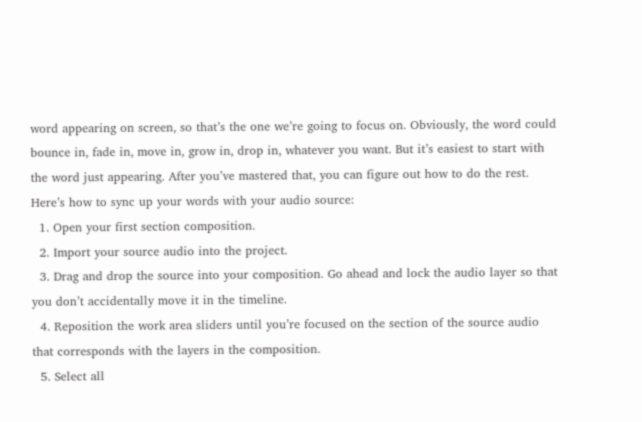word appearing on screen, so that’s the one we’re going to focus on. Obviously, the word could bounce in, fade in, move in, grow in, drop in, whatever you want. But it’s easiest to start with the word just appearing. After you’ve mastered that, you can figure out how to do the rest. Here’s how to sync up your words with your audio source:
  1. Open your first section composition.
  2. Import your source audio into the project.
  3. Drag and drop the source into your composition. Go ahead and lock the audio layer so that you don’t accidentally move it in the timeline.
  4. Reposition the work area sliders until you’re focused on the section of the source audio that corresponds with the layers in the composition.
  5. Select all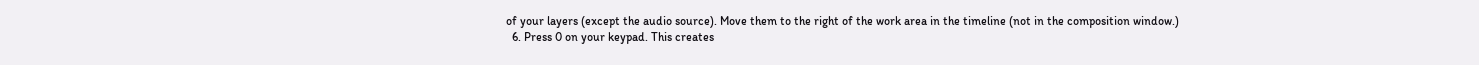of your layers (except the audio source). Move them to the right of the work area in the timeline (not in the composition window.)
  6. Press 0 on your keypad. This creates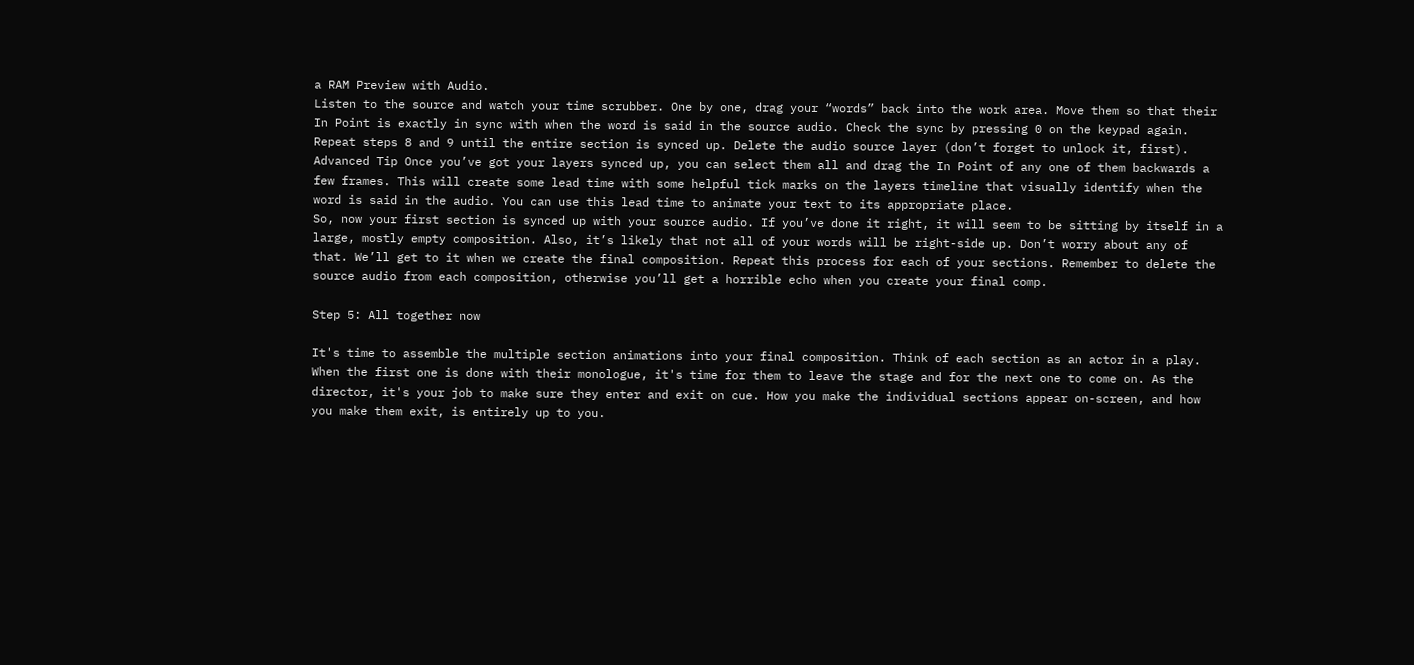a RAM Preview with Audio.
Listen to the source and watch your time scrubber. One by one, drag your “words” back into the work area. Move them so that their In Point is exactly in sync with when the word is said in the source audio. Check the sync by pressing 0 on the keypad again. Repeat steps 8 and 9 until the entire section is synced up. Delete the audio source layer (don’t forget to unlock it, first).
Advanced Tip Once you’ve got your layers synced up, you can select them all and drag the In Point of any one of them backwards a few frames. This will create some lead time with some helpful tick marks on the layers timeline that visually identify when the word is said in the audio. You can use this lead time to animate your text to its appropriate place.
So, now your first section is synced up with your source audio. If you’ve done it right, it will seem to be sitting by itself in a large, mostly empty composition. Also, it’s likely that not all of your words will be right-side up. Don’t worry about any of that. We’ll get to it when we create the final composition. Repeat this process for each of your sections. Remember to delete the source audio from each composition, otherwise you’ll get a horrible echo when you create your final comp.

Step 5: All together now

It's time to assemble the multiple section animations into your final composition. Think of each section as an actor in a play. When the first one is done with their monologue, it's time for them to leave the stage and for the next one to come on. As the director, it's your job to make sure they enter and exit on cue. How you make the individual sections appear on-screen, and how you make them exit, is entirely up to you.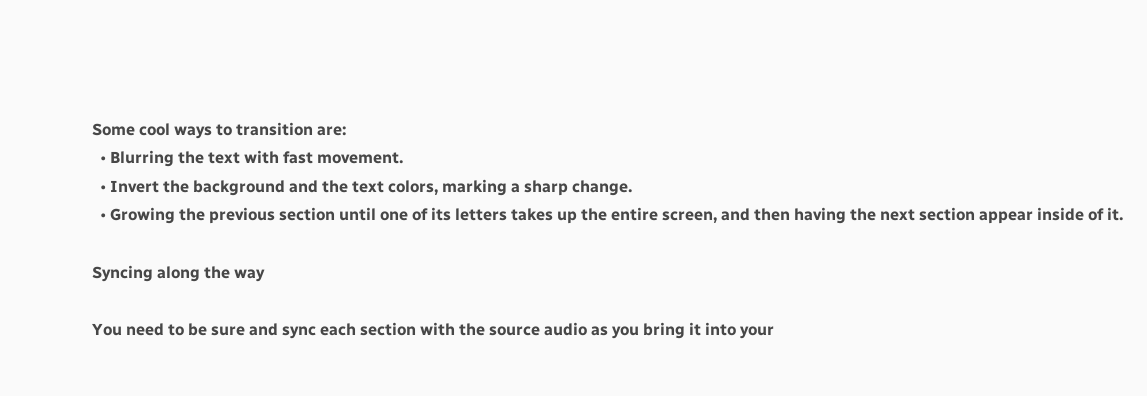Some cool ways to transition are:
  • Blurring the text with fast movement.
  • Invert the background and the text colors, marking a sharp change.
  • Growing the previous section until one of its letters takes up the entire screen, and then having the next section appear inside of it.

Syncing along the way

You need to be sure and sync each section with the source audio as you bring it into your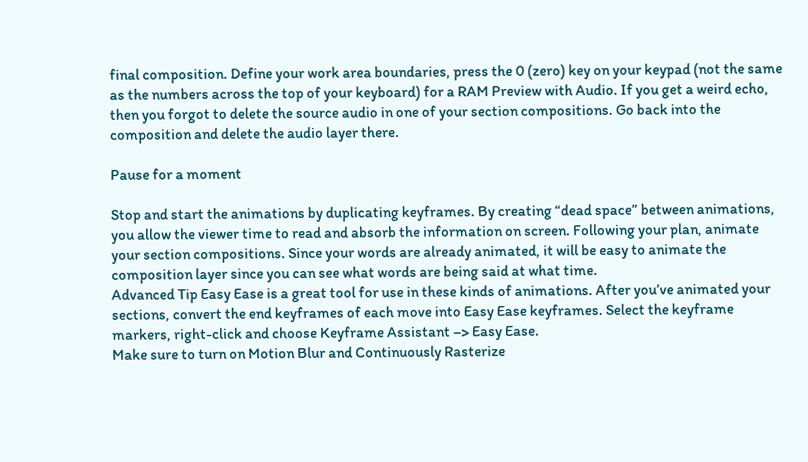final composition. Define your work area boundaries, press the 0 (zero) key on your keypad (not the same as the numbers across the top of your keyboard) for a RAM Preview with Audio. If you get a weird echo, then you forgot to delete the source audio in one of your section compositions. Go back into the composition and delete the audio layer there.

Pause for a moment

Stop and start the animations by duplicating keyframes. By creating “dead space” between animations, you allow the viewer time to read and absorb the information on screen. Following your plan, animate your section compositions. Since your words are already animated, it will be easy to animate the composition layer since you can see what words are being said at what time.
Advanced Tip Easy Ease is a great tool for use in these kinds of animations. After you’ve animated your sections, convert the end keyframes of each move into Easy Ease keyframes. Select the keyframe markers, right-click and choose Keyframe Assistant –> Easy Ease.
Make sure to turn on Motion Blur and Continuously Rasterize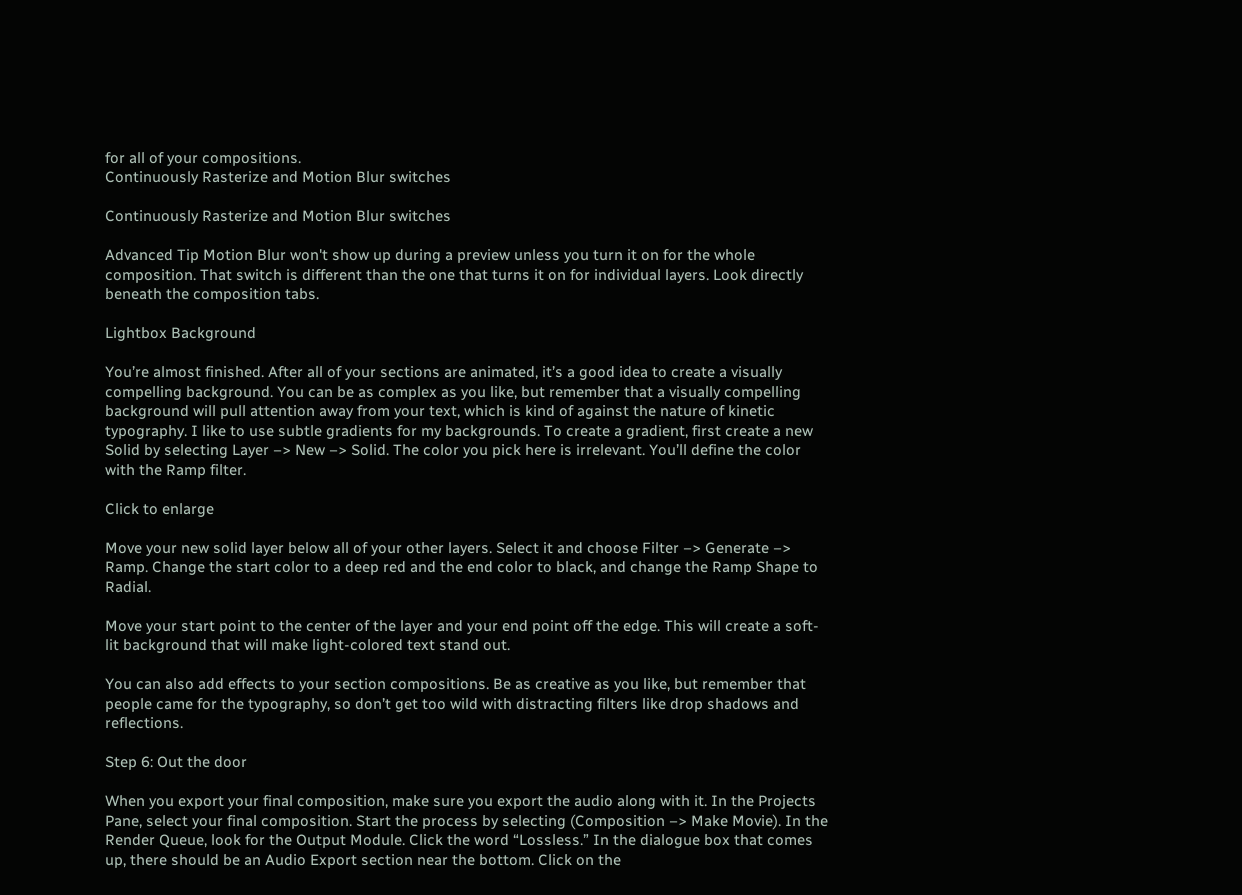for all of your compositions.
Continuously Rasterize and Motion Blur switches

Continuously Rasterize and Motion Blur switches

Advanced Tip Motion Blur won't show up during a preview unless you turn it on for the whole composition. That switch is different than the one that turns it on for individual layers. Look directly beneath the composition tabs.

Lightbox Background

You’re almost finished. After all of your sections are animated, it’s a good idea to create a visually compelling background. You can be as complex as you like, but remember that a visually compelling background will pull attention away from your text, which is kind of against the nature of kinetic typography. I like to use subtle gradients for my backgrounds. To create a gradient, first create a new Solid by selecting Layer –> New –> Solid. The color you pick here is irrelevant. You’ll define the color with the Ramp filter.

Click to enlarge

Move your new solid layer below all of your other layers. Select it and choose Filter –> Generate –> Ramp. Change the start color to a deep red and the end color to black, and change the Ramp Shape to Radial.

Move your start point to the center of the layer and your end point off the edge. This will create a soft-lit background that will make light-colored text stand out.

You can also add effects to your section compositions. Be as creative as you like, but remember that people came for the typography, so don’t get too wild with distracting filters like drop shadows and reflections.

Step 6: Out the door

When you export your final composition, make sure you export the audio along with it. In the Projects Pane, select your final composition. Start the process by selecting (Composition –> Make Movie). In the Render Queue, look for the Output Module. Click the word “Lossless.” In the dialogue box that comes up, there should be an Audio Export section near the bottom. Click on the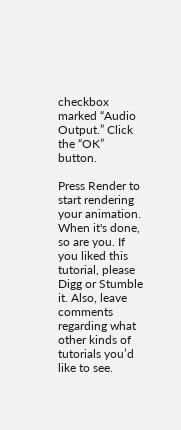checkbox marked “Audio Output.” Click the “OK” button.

Press Render to start rendering your animation. When it's done, so are you. If you liked this tutorial, please Digg or Stumble it. Also, leave comments regarding what other kinds of tutorials you’d like to see.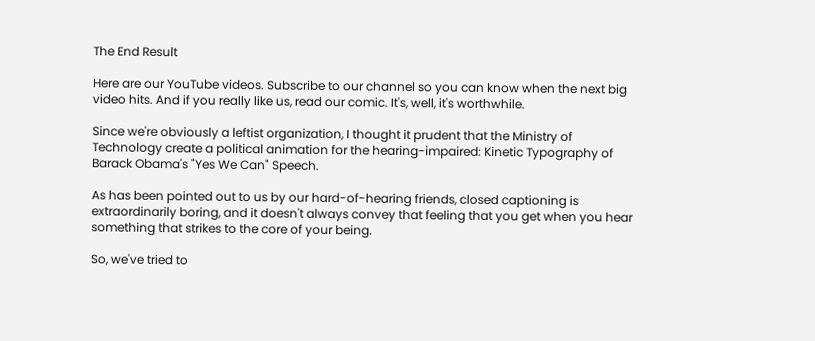The End Result

Here are our YouTube videos. Subscribe to our channel so you can know when the next big video hits. And if you really like us, read our comic. It's, well, it's worthwhile.

Since we're obviously a leftist organization, I thought it prudent that the Ministry of Technology create a political animation for the hearing-impaired: Kinetic Typography of Barack Obama's "Yes We Can" Speech.

As has been pointed out to us by our hard-of-hearing friends, closed captioning is extraordinarily boring, and it doesn't always convey that feeling that you get when you hear something that strikes to the core of your being.

So, we've tried to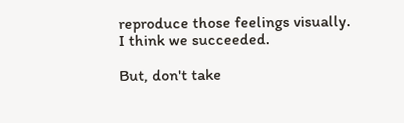reproduce those feelings visually. I think we succeeded.

But, don't take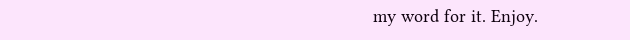my word for it. Enjoy.